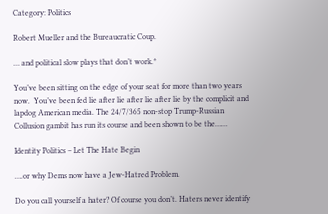Category: Politics

Robert Mueller and the Bureaucratic Coup.

… and political slow plays that don’t work.*

You’ve been sitting on the edge of your seat for more than two years now.  You’ve been fed lie after lie after lie after lie by the complicit and lapdog American media. The 24/7/365 non-stop Trump-Russian Collusion gambit has run its course and been shown to be the……

Identity Politics – Let The Hate Begin

….or why Dems now have a Jew-Hatred Problem.

Do you call yourself a hater? Of course you don’t. Haters never identify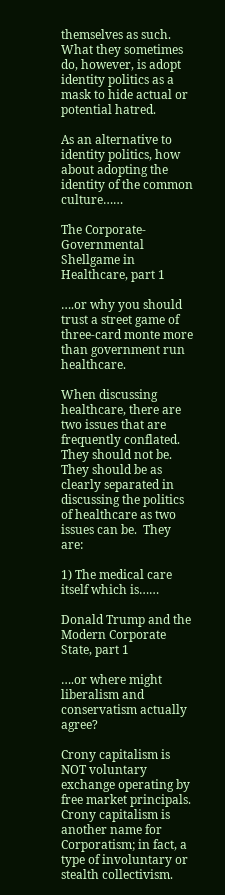themselves as such. What they sometimes do, however, is adopt identity politics as a mask to hide actual or potential hatred.

As an alternative to identity politics, how about adopting the identity of the common culture……

The Corporate-Governmental Shellgame in Healthcare, part 1

….or why you should trust a street game of three-card monte more than government run healthcare.

When discussing healthcare, there are two issues that are frequently conflated.  They should not be.  They should be as clearly separated in discussing the politics of healthcare as two issues can be.  They are:

1) The medical care itself which is……

Donald Trump and the Modern Corporate State, part 1

….or where might liberalism and conservatism actually agree?

Crony capitalism is NOT voluntary exchange operating by free market principals. Crony capitalism is another name for Corporatism; in fact, a type of involuntary or stealth collectivism.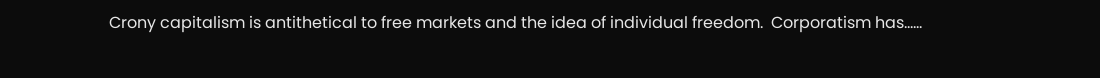Crony capitalism is antithetical to free markets and the idea of individual freedom.  Corporatism has……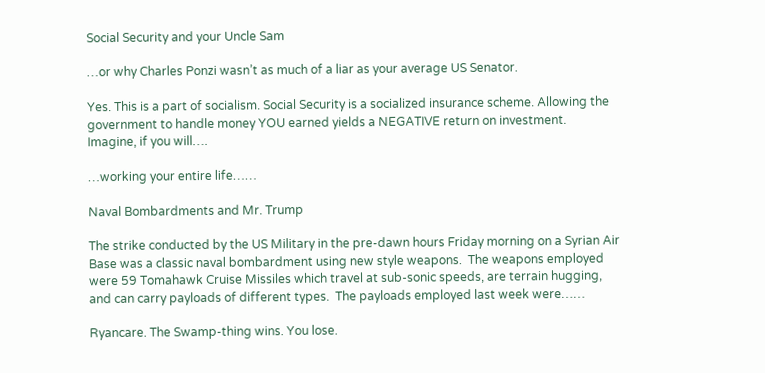Social Security and your Uncle Sam

…or why Charles Ponzi wasn’t as much of a liar as your average US Senator.

Yes. This is a part of socialism. Social Security is a socialized insurance scheme. Allowing the government to handle money YOU earned yields a NEGATIVE return on investment.  Imagine, if you will….

…working your entire life……

Naval Bombardments and Mr. Trump

The strike conducted by the US Military in the pre-dawn hours Friday morning on a Syrian Air Base was a classic naval bombardment using new style weapons.  The weapons employed were 59 Tomahawk Cruise Missiles which travel at sub-sonic speeds, are terrain hugging, and can carry payloads of different types.  The payloads employed last week were……

Ryancare. The Swamp-thing wins. You lose.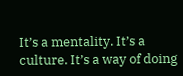It’s a mentality. It’s a culture. It’s a way of doing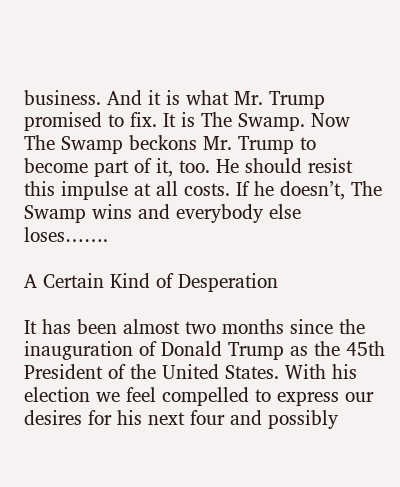business. And it is what Mr. Trump promised to fix. It is The Swamp. Now The Swamp beckons Mr. Trump to become part of it, too. He should resist this impulse at all costs. If he doesn’t, The Swamp wins and everybody else loses…….

A Certain Kind of Desperation

It has been almost two months since the inauguration of Donald Trump as the 45th President of the United States. With his election we feel compelled to express our desires for his next four and possibly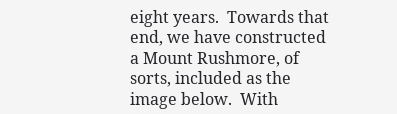eight years.  Towards that end, we have constructed a Mount Rushmore, of sorts, included as the image below.  With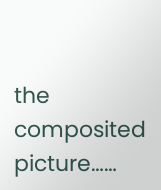the composited picture……